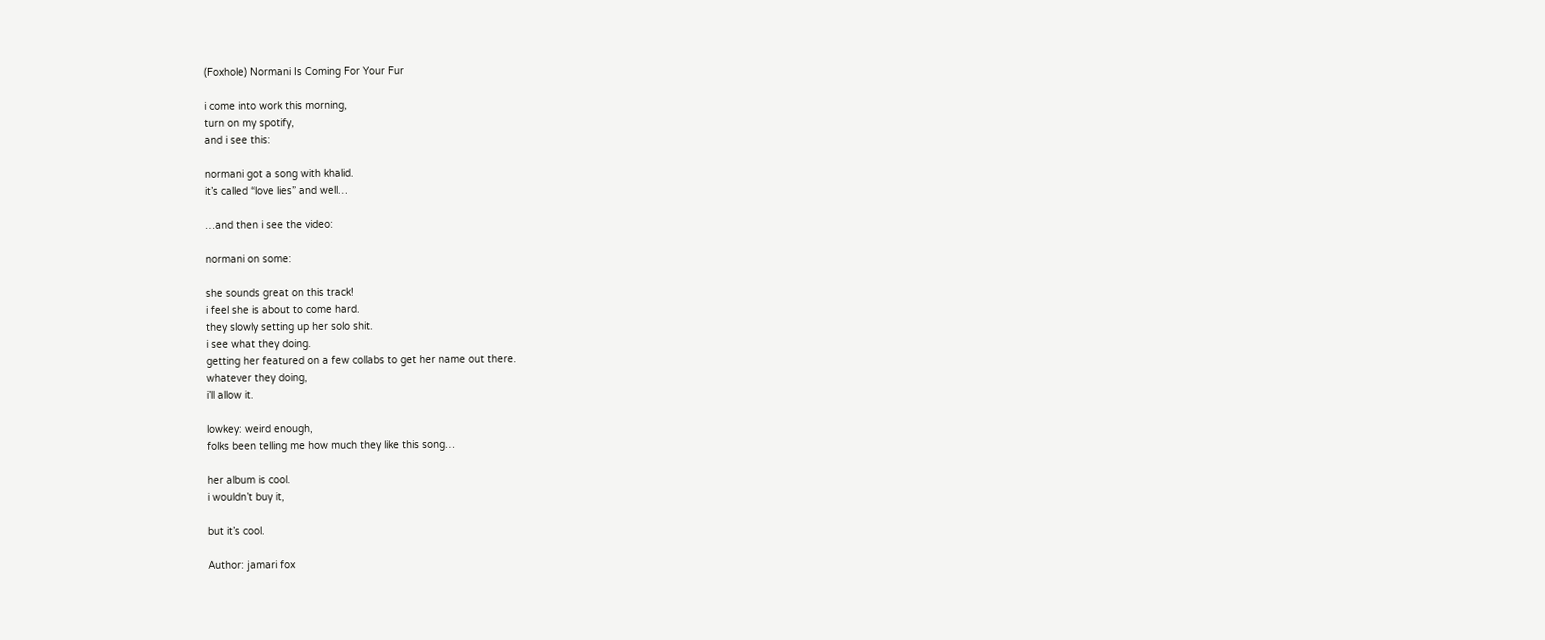(Foxhole) Normani Is Coming For Your Fur

i come into work this morning,
turn on my spotify,
and i see this:

normani got a song with khalid.
it’s called “love lies” and well…

…and then i see the video:

normani on some:

she sounds great on this track!
i feel she is about to come hard.
they slowly setting up her solo shit.
i see what they doing.
getting her featured on a few collabs to get her name out there.
whatever they doing,
i’ll allow it.

lowkey: weird enough,
folks been telling me how much they like this song…

her album is cool.
i wouldn’t buy it,

but it’s cool.

Author: jamari fox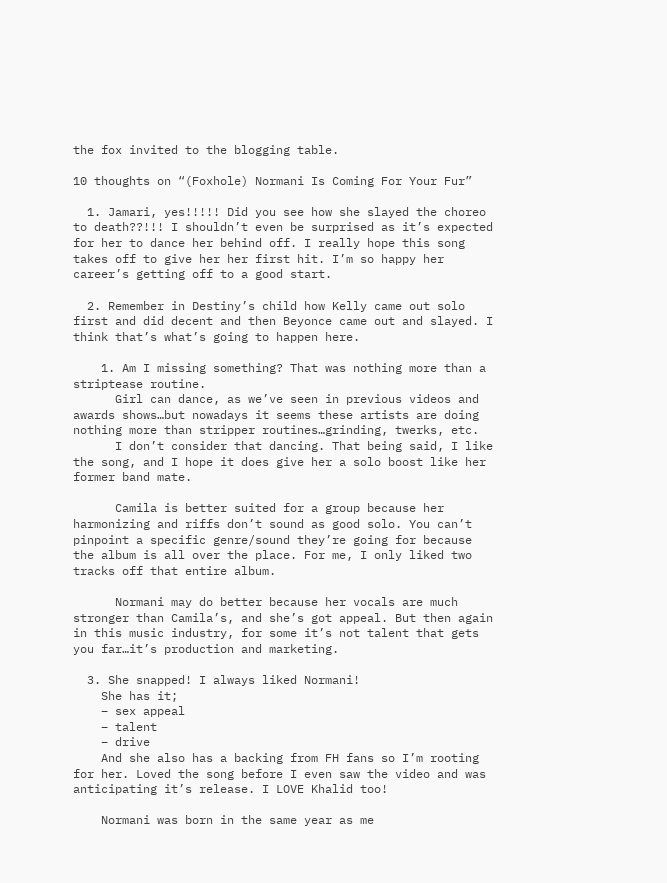the fox invited to the blogging table.

10 thoughts on “(Foxhole) Normani Is Coming For Your Fur”

  1. Jamari, yes!!!!! Did you see how she slayed the choreo to death??!!! I shouldn’t even be surprised as it’s expected for her to dance her behind off. I really hope this song takes off to give her her first hit. I’m so happy her career’s getting off to a good start.

  2. Remember in Destiny’s child how Kelly came out solo first and did decent and then Beyonce came out and slayed. I think that’s what’s going to happen here.

    1. Am I missing something? That was nothing more than a striptease routine.
      Girl can dance, as we’ve seen in previous videos and awards shows…but nowadays it seems these artists are doing nothing more than stripper routines…grinding, twerks, etc.
      I don’t consider that dancing. That being said, I like the song, and I hope it does give her a solo boost like her former band mate.

      Camila is better suited for a group because her harmonizing and riffs don’t sound as good solo. You can’t pinpoint a specific genre/sound they’re going for because the album is all over the place. For me, I only liked two tracks off that entire album.

      Normani may do better because her vocals are much stronger than Camila’s, and she’s got appeal. But then again in this music industry, for some it’s not talent that gets you far…it’s production and marketing.

  3. She snapped! I always liked Normani!
    She has it;
    – sex appeal
    – talent
    – drive
    And she also has a backing from FH fans so I’m rooting for her. Loved the song before I even saw the video and was anticipating it’s release. I LOVE Khalid too!

    Normani was born in the same year as me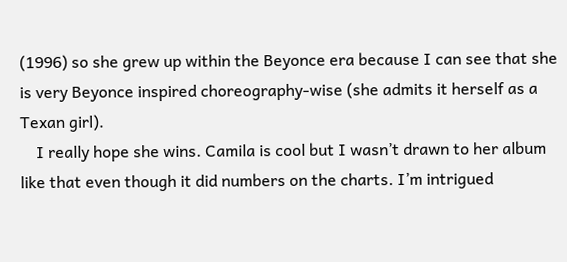(1996) so she grew up within the Beyonce era because I can see that she is very Beyonce inspired choreography-wise (she admits it herself as a Texan girl).
    I really hope she wins. Camila is cool but I wasn’t drawn to her album like that even though it did numbers on the charts. I’m intrigued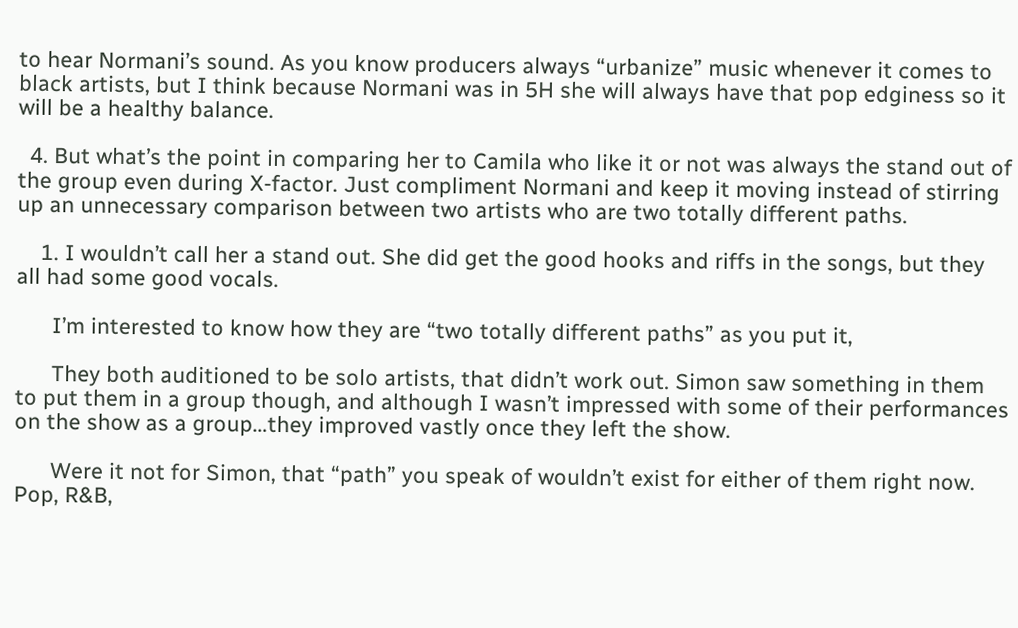to hear Normani’s sound. As you know producers always “urbanize” music whenever it comes to black artists, but I think because Normani was in 5H she will always have that pop edginess so it will be a healthy balance.

  4. But what’s the point in comparing her to Camila who like it or not was always the stand out of the group even during X-factor. Just compliment Normani and keep it moving instead of stirring up an unnecessary comparison between two artists who are two totally different paths.

    1. I wouldn’t call her a stand out. She did get the good hooks and riffs in the songs, but they all had some good vocals.

      I’m interested to know how they are “two totally different paths” as you put it,

      They both auditioned to be solo artists, that didn’t work out. Simon saw something in them to put them in a group though, and although I wasn’t impressed with some of their performances on the show as a group…they improved vastly once they left the show.

      Were it not for Simon, that “path” you speak of wouldn’t exist for either of them right now. Pop, R&B,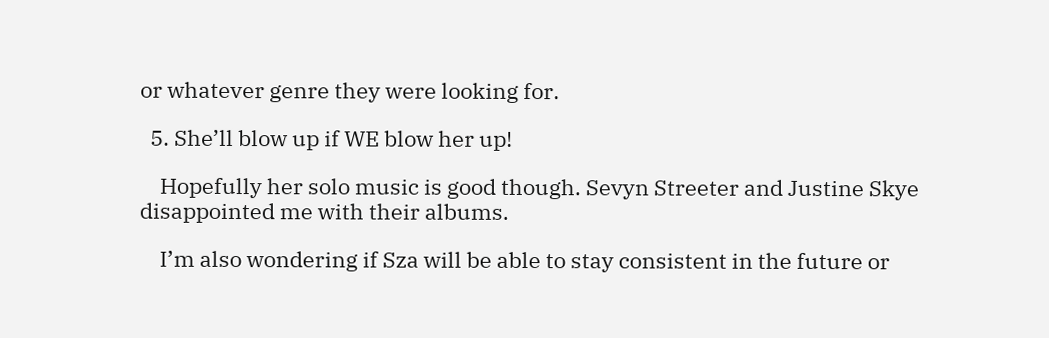or whatever genre they were looking for.

  5. She’ll blow up if WE blow her up!

    Hopefully her solo music is good though. Sevyn Streeter and Justine Skye disappointed me with their albums.

    I’m also wondering if Sza will be able to stay consistent in the future or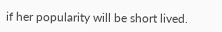if her popularity will be short lived.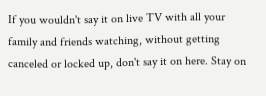If you wouldn't say it on live TV with all your family and friends watching, without getting canceled or locked up, don't say it on here. Stay on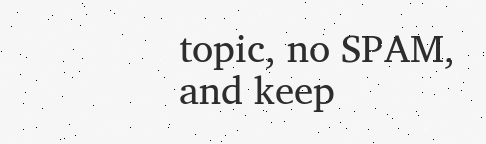topic, no SPAM, and keep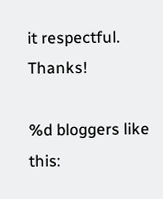it respectful. Thanks!

%d bloggers like this: